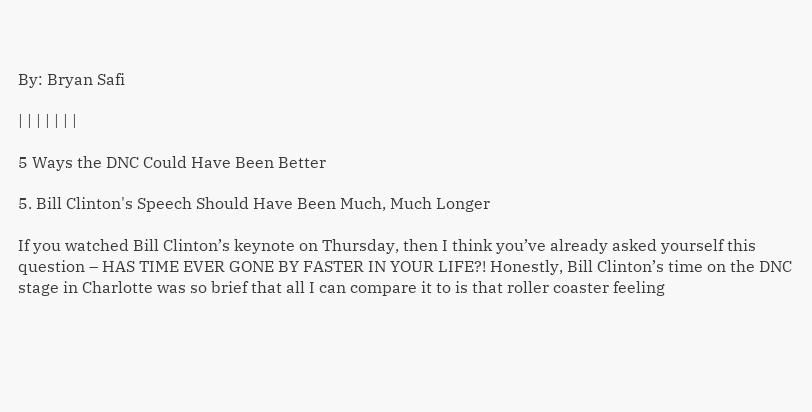By: Bryan Safi

| | | | | | |

5 Ways the DNC Could Have Been Better

5. Bill Clinton's Speech Should Have Been Much, Much Longer

If you watched Bill Clinton’s keynote on Thursday, then I think you’ve already asked yourself this question – HAS TIME EVER GONE BY FASTER IN YOUR LIFE?! Honestly, Bill Clinton’s time on the DNC stage in Charlotte was so brief that all I can compare it to is that roller coaster feeling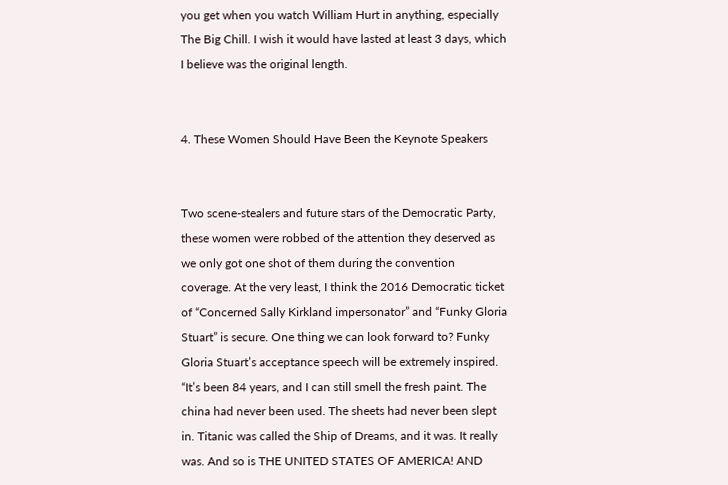you get when you watch William Hurt in anything, especially The Big Chill. I wish it would have lasted at least 3 days, which I believe was the original length.


4. These Women Should Have Been the Keynote Speakers


Two scene-stealers and future stars of the Democratic Party, these women were robbed of the attention they deserved as we only got one shot of them during the convention coverage. At the very least, I think the 2016 Democratic ticket of “Concerned Sally Kirkland impersonator” and “Funky Gloria Stuart” is secure. One thing we can look forward to? Funky Gloria Stuart’s acceptance speech will be extremely inspired. “It’s been 84 years, and I can still smell the fresh paint. The china had never been used. The sheets had never been slept in. Titanic was called the Ship of Dreams, and it was. It really was. And so is THE UNITED STATES OF AMERICA! AND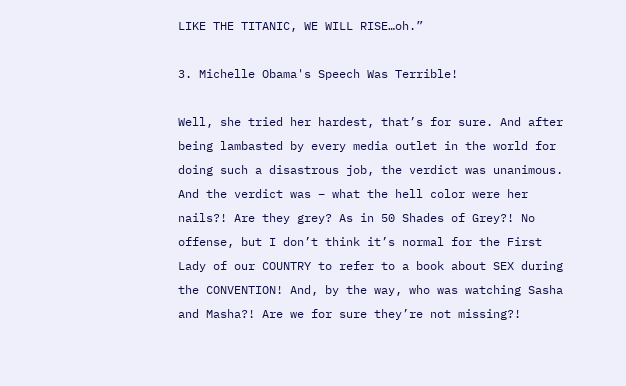LIKE THE TITANIC, WE WILL RISE…oh.”

3. Michelle Obama's Speech Was Terrible!

Well, she tried her hardest, that’s for sure. And after being lambasted by every media outlet in the world for doing such a disastrous job, the verdict was unanimous. And the verdict was – what the hell color were her nails?! Are they grey? As in 50 Shades of Grey?! No offense, but I don’t think it’s normal for the First Lady of our COUNTRY to refer to a book about SEX during the CONVENTION! And, by the way, who was watching Sasha and Masha?! Are we for sure they’re not missing?!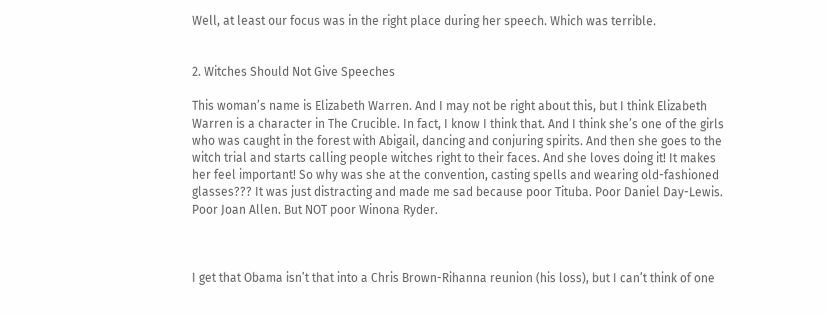Well, at least our focus was in the right place during her speech. Which was terrible.


2. Witches Should Not Give Speeches

This woman’s name is Elizabeth Warren. And I may not be right about this, but I think Elizabeth Warren is a character in The Crucible. In fact, I know I think that. And I think she’s one of the girls who was caught in the forest with Abigail, dancing and conjuring spirits. And then she goes to the witch trial and starts calling people witches right to their faces. And she loves doing it! It makes her feel important! So why was she at the convention, casting spells and wearing old-fashioned glasses??? It was just distracting and made me sad because poor Tituba. Poor Daniel Day-Lewis. Poor Joan Allen. But NOT poor Winona Ryder.



I get that Obama isn’t that into a Chris Brown-Rihanna reunion (his loss), but I can’t think of one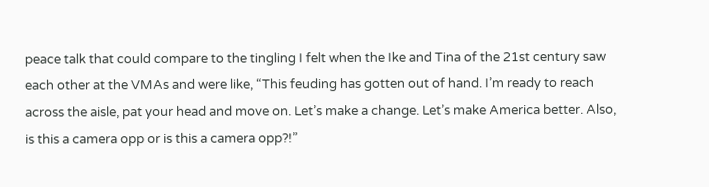peace talk that could compare to the tingling I felt when the Ike and Tina of the 21st century saw each other at the VMAs and were like, “This feuding has gotten out of hand. I’m ready to reach across the aisle, pat your head and move on. Let’s make a change. Let’s make America better. Also, is this a camera opp or is this a camera opp?!”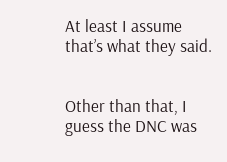At least I assume that’s what they said.


Other than that, I guess the DNC was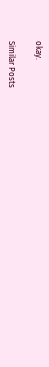okay.

Similar Posts